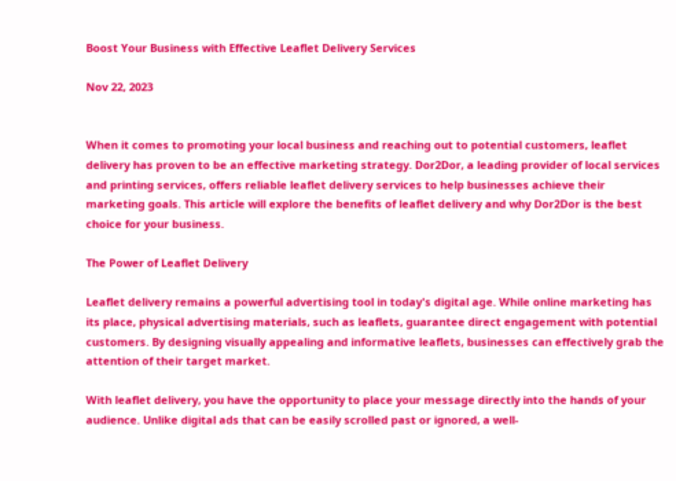Boost Your Business with Effective Leaflet Delivery Services

Nov 22, 2023


When it comes to promoting your local business and reaching out to potential customers, leaflet delivery has proven to be an effective marketing strategy. Dor2Dor, a leading provider of local services and printing services, offers reliable leaflet delivery services to help businesses achieve their marketing goals. This article will explore the benefits of leaflet delivery and why Dor2Dor is the best choice for your business.

The Power of Leaflet Delivery

Leaflet delivery remains a powerful advertising tool in today's digital age. While online marketing has its place, physical advertising materials, such as leaflets, guarantee direct engagement with potential customers. By designing visually appealing and informative leaflets, businesses can effectively grab the attention of their target market.

With leaflet delivery, you have the opportunity to place your message directly into the hands of your audience. Unlike digital ads that can be easily scrolled past or ignored, a well-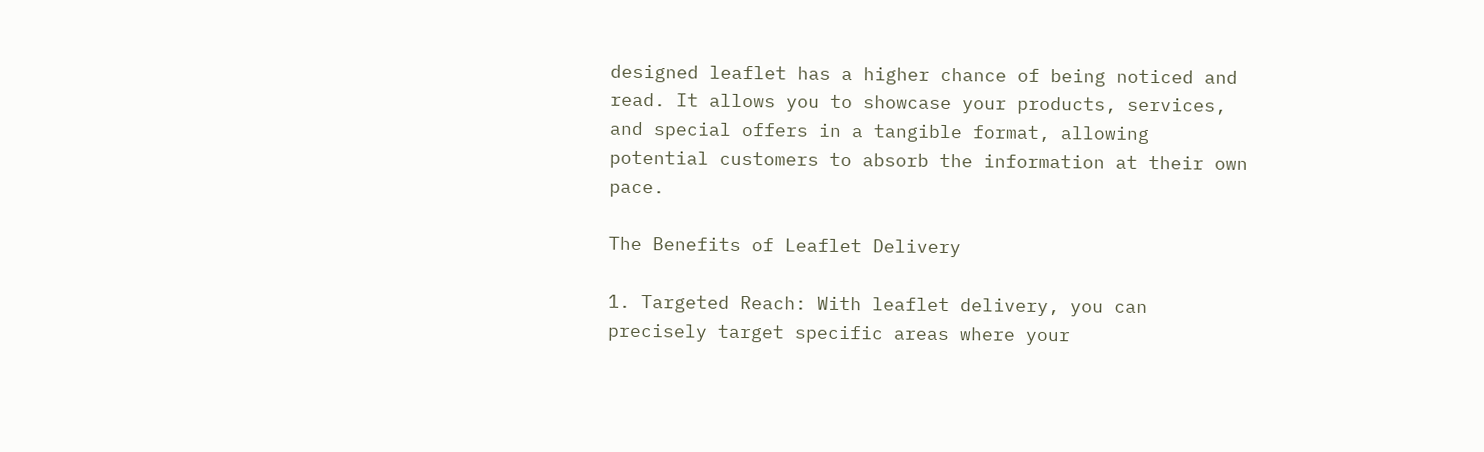designed leaflet has a higher chance of being noticed and read. It allows you to showcase your products, services, and special offers in a tangible format, allowing potential customers to absorb the information at their own pace.

The Benefits of Leaflet Delivery

1. Targeted Reach: With leaflet delivery, you can precisely target specific areas where your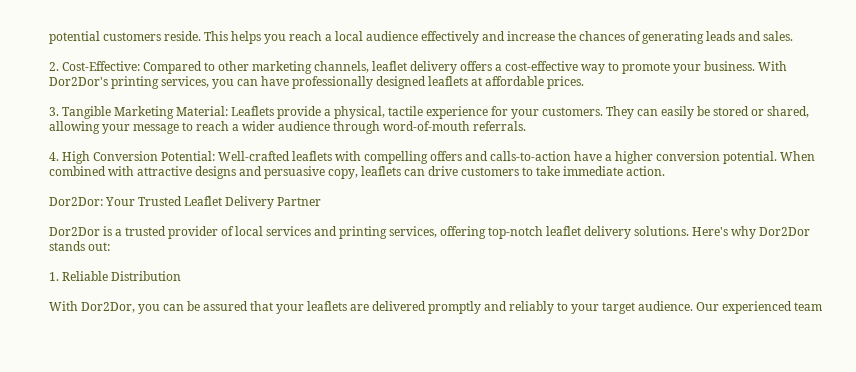potential customers reside. This helps you reach a local audience effectively and increase the chances of generating leads and sales.

2. Cost-Effective: Compared to other marketing channels, leaflet delivery offers a cost-effective way to promote your business. With Dor2Dor's printing services, you can have professionally designed leaflets at affordable prices.

3. Tangible Marketing Material: Leaflets provide a physical, tactile experience for your customers. They can easily be stored or shared, allowing your message to reach a wider audience through word-of-mouth referrals.

4. High Conversion Potential: Well-crafted leaflets with compelling offers and calls-to-action have a higher conversion potential. When combined with attractive designs and persuasive copy, leaflets can drive customers to take immediate action.

Dor2Dor: Your Trusted Leaflet Delivery Partner

Dor2Dor is a trusted provider of local services and printing services, offering top-notch leaflet delivery solutions. Here's why Dor2Dor stands out:

1. Reliable Distribution

With Dor2Dor, you can be assured that your leaflets are delivered promptly and reliably to your target audience. Our experienced team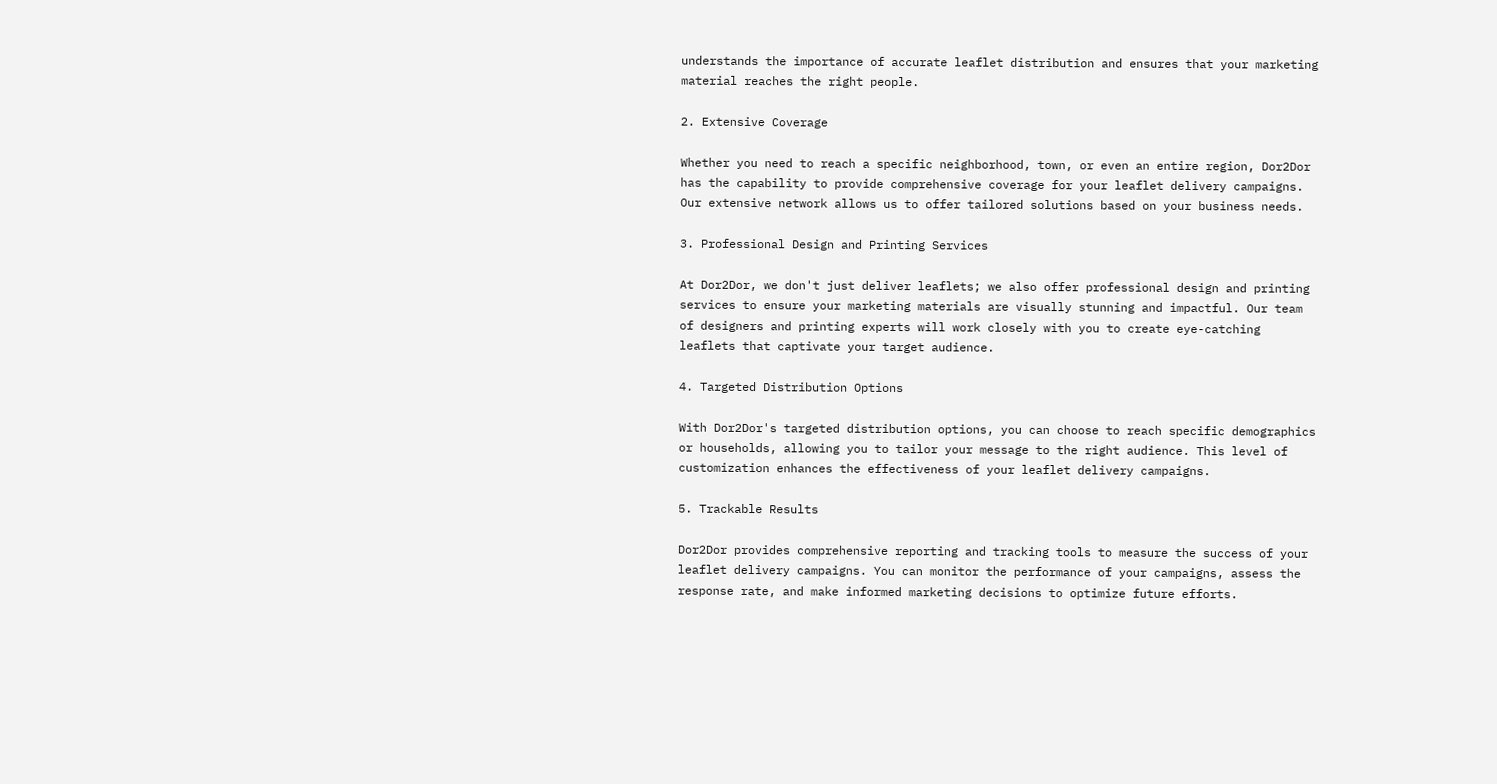understands the importance of accurate leaflet distribution and ensures that your marketing material reaches the right people.

2. Extensive Coverage

Whether you need to reach a specific neighborhood, town, or even an entire region, Dor2Dor has the capability to provide comprehensive coverage for your leaflet delivery campaigns. Our extensive network allows us to offer tailored solutions based on your business needs.

3. Professional Design and Printing Services

At Dor2Dor, we don't just deliver leaflets; we also offer professional design and printing services to ensure your marketing materials are visually stunning and impactful. Our team of designers and printing experts will work closely with you to create eye-catching leaflets that captivate your target audience.

4. Targeted Distribution Options

With Dor2Dor's targeted distribution options, you can choose to reach specific demographics or households, allowing you to tailor your message to the right audience. This level of customization enhances the effectiveness of your leaflet delivery campaigns.

5. Trackable Results

Dor2Dor provides comprehensive reporting and tracking tools to measure the success of your leaflet delivery campaigns. You can monitor the performance of your campaigns, assess the response rate, and make informed marketing decisions to optimize future efforts.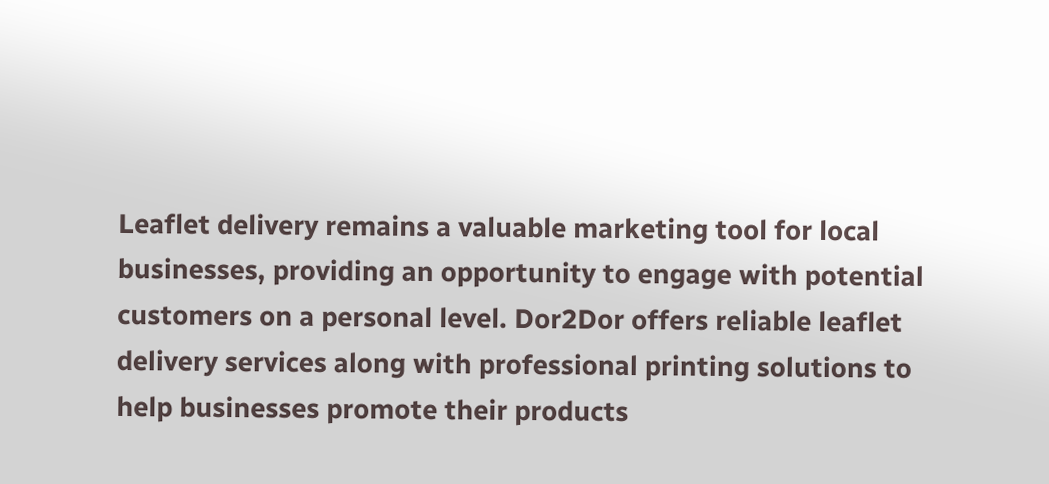Leaflet delivery remains a valuable marketing tool for local businesses, providing an opportunity to engage with potential customers on a personal level. Dor2Dor offers reliable leaflet delivery services along with professional printing solutions to help businesses promote their products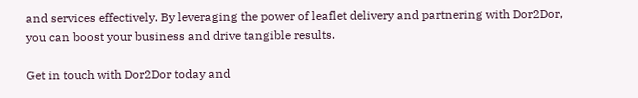and services effectively. By leveraging the power of leaflet delivery and partnering with Dor2Dor, you can boost your business and drive tangible results.

Get in touch with Dor2Dor today and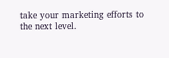take your marketing efforts to the next level.